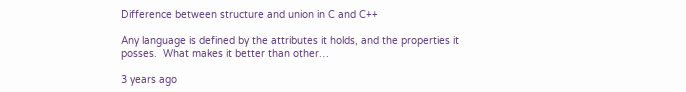Difference between structure and union in C and C++

Any language is defined by the attributes it holds, and the properties it posses.  What makes it better than other…

3 years ago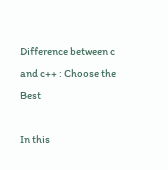Difference between c and c++ : Choose the Best

In this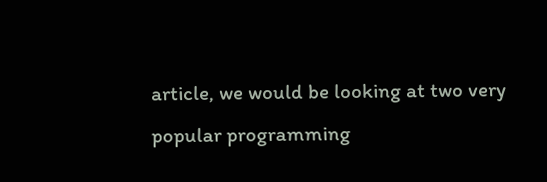article, we would be looking at two very popular programming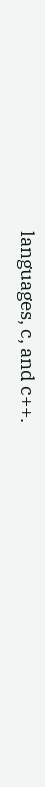languages, c, and c++.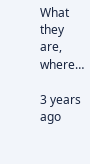What they are, where…

3 years ago